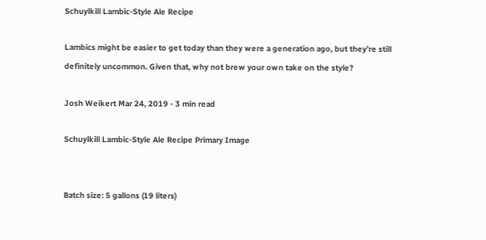Schuylkill Lambic-Style Ale Recipe

Lambics might be easier to get today than they were a generation ago, but they’re still definitely uncommon. Given that, why not brew your own take on the style?

Josh Weikert Mar 24, 2019 - 3 min read

Schuylkill Lambic-Style Ale Recipe Primary Image


Batch size: 5 gallons (19 liters)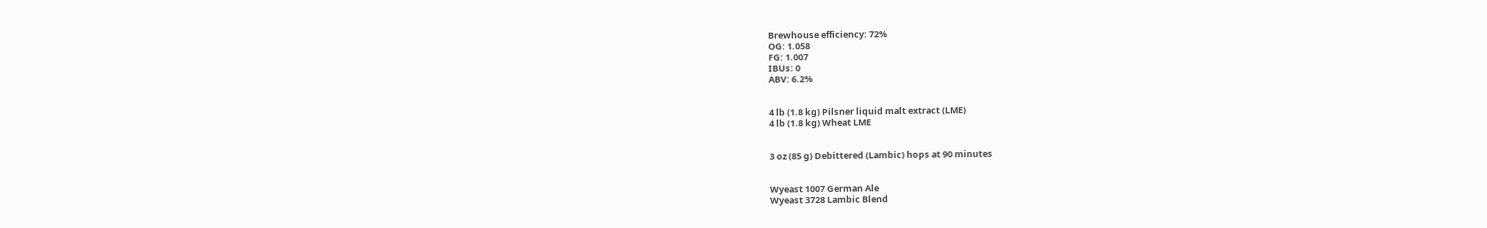Brewhouse efficiency: 72%
OG: 1.058
FG: 1.007
IBUs: 0
ABV: 6.2%


4 lb (1.8 kg) Pilsner liquid malt extract (LME)
4 lb (1.8 kg) Wheat LME


3 oz (85 g) Debittered (Lambic) hops at 90 minutes


Wyeast 1007 German Ale
Wyeast 3728 Lambic Blend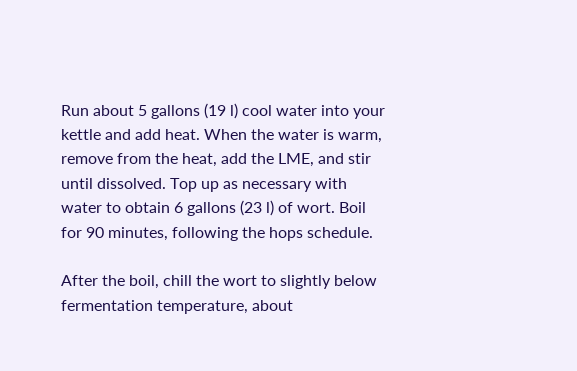Run about 5 gallons (19 l) cool water into your kettle and add heat. When the water is warm, remove from the heat, add the LME, and stir until dissolved. Top up as necessary with water to obtain 6 gallons (23 l) of wort. Boil for 90 minutes, following the hops schedule.

After the boil, chill the wort to slightly below fermentation temperature, about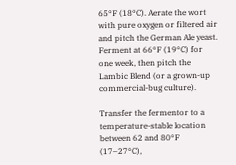65°F (18°C). Aerate the wort with pure oxygen or filtered air and pitch the German Ale yeast. Ferment at 66°F (19°C) for one week, then pitch the Lambic Blend (or a grown-up commercial-bug culture).

Transfer the fermentor to a temperature-stable location between 62 and 80°F (17–27°C),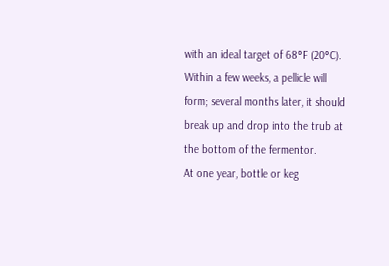with an ideal target of 68°F (20°C). Within a few weeks, a pellicle will form; several months later, it should break up and drop into the trub at the bottom of the fermentor.
At one year, bottle or keg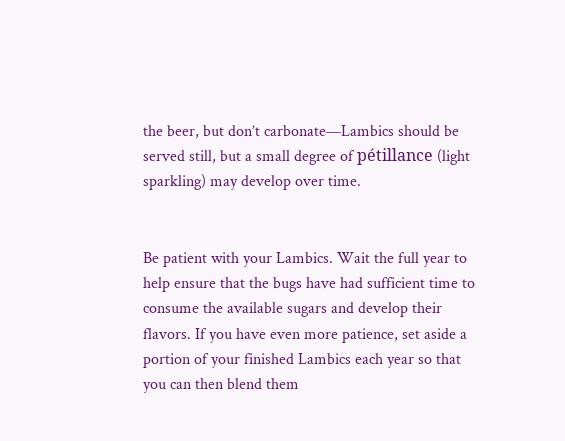the beer, but don’t carbonate—Lambics should be served still, but a small degree of pétillance (light sparkling) may develop over time.


Be patient with your Lambics. Wait the full year to help ensure that the bugs have had sufficient time to consume the available sugars and develop their flavors. If you have even more patience, set aside a portion of your finished Lambics each year so that you can then blend them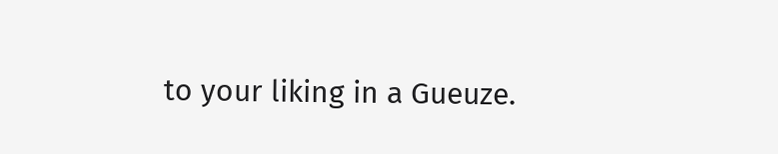to your liking in a Gueuze.